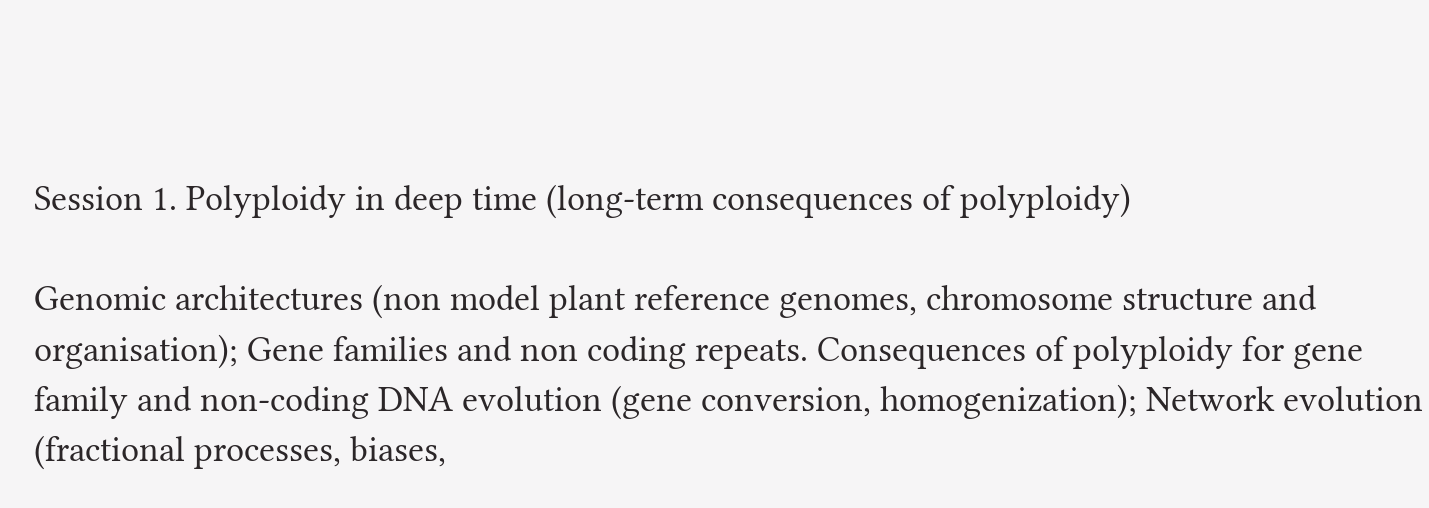Session 1. Polyploidy in deep time (long-term consequences of polyploidy)

Genomic architectures (non model plant reference genomes, chromosome structure and organisation); Gene families and non coding repeats. Consequences of polyploidy for gene family and non-coding DNA evolution (gene conversion, homogenization); Network evolution (fractional processes, biases,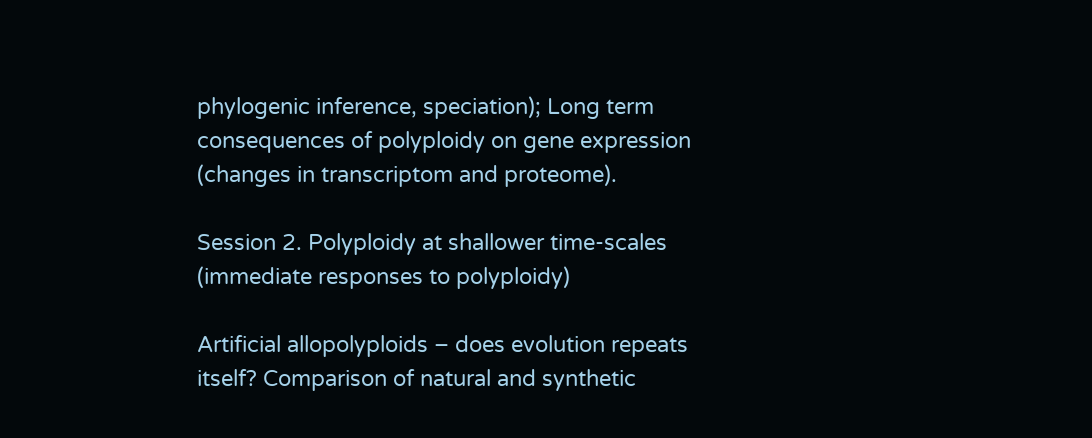phylogenic inference, speciation); Long term consequences of polyploidy on gene expression (changes in transcriptom and proteome).

Session 2. Polyploidy at shallower time-scales (immediate responses to polyploidy)

Artificial allopolyploids – does evolution repeats itself? Comparison of natural and synthetic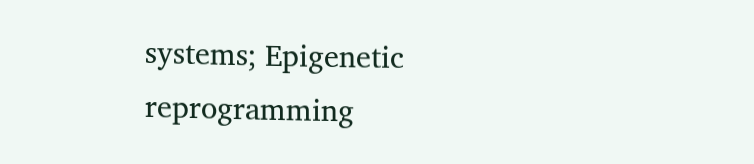systems; Epigenetic reprogramming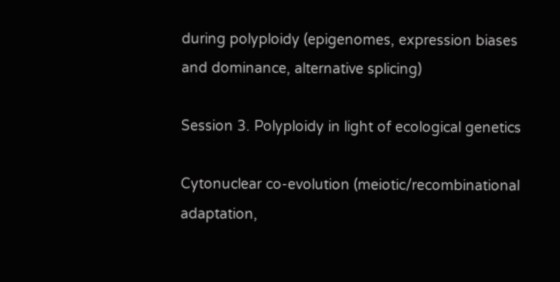during polyploidy (epigenomes, expression biases and dominance, alternative splicing)

Session 3. Polyploidy in light of ecological genetics

Cytonuclear co-evolution (meiotic/recombinational adaptation,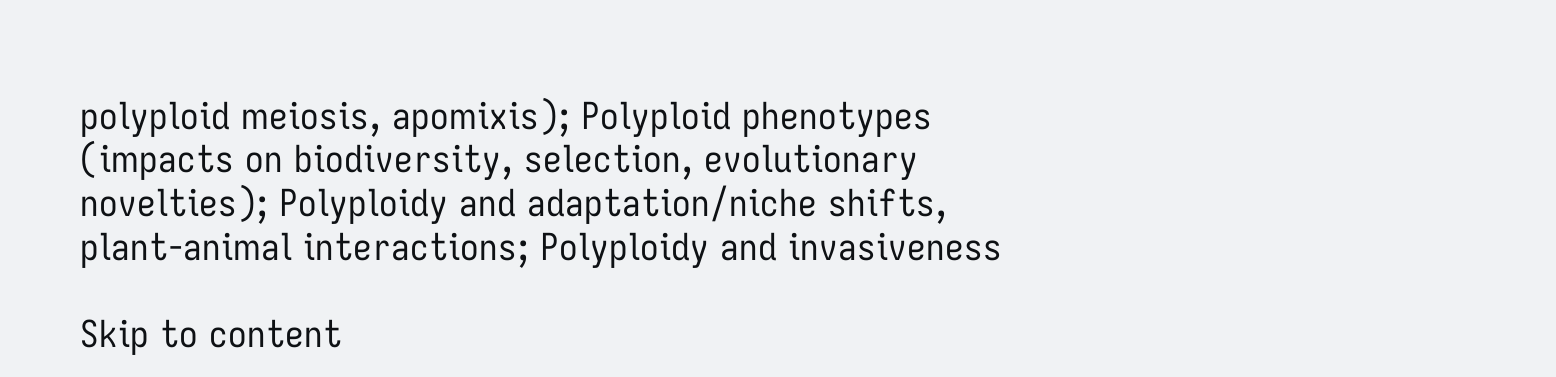polyploid meiosis, apomixis); Polyploid phenotypes (impacts on biodiversity, selection, evolutionary novelties); Polyploidy and adaptation/niche shifts, plant-animal interactions; Polyploidy and invasiveness

Skip to content